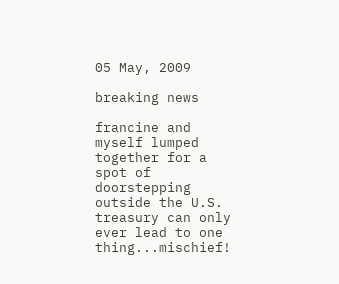05 May, 2009

breaking news

francine and myself lumped together for a spot of doorstepping outside the U.S. treasury can only ever lead to one thing...mischief!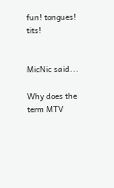fun! tongues! tits!


MicNic said...

Why does the term MTV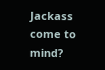Jackass come to mind?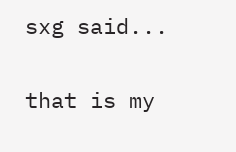sxg said...

that is my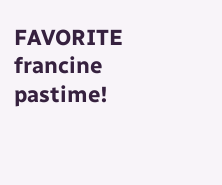FAVORITE francine pastime!